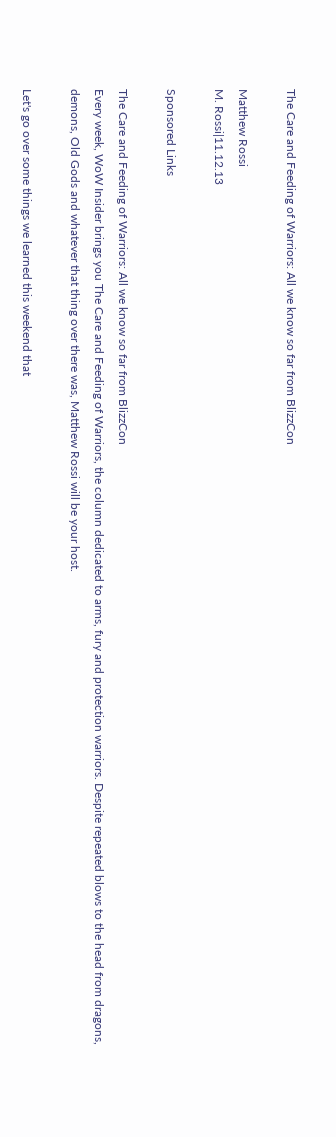The Care and Feeding of Warriors: All we know so far from BlizzCon

Matthew Rossi
M. Rossi|11.12.13

Sponsored Links

The Care and Feeding of Warriors: All we know so far from BlizzCon
Every week, WoW Insider brings you The Care and Feeding of Warriors, the column dedicated to arms, fury and protection warriors. Despite repeated blows to the head from dragons, demons, Old Gods and whatever that thing over there was, Matthew Rossi will be your host.

Let's go over some things we learned this weekend that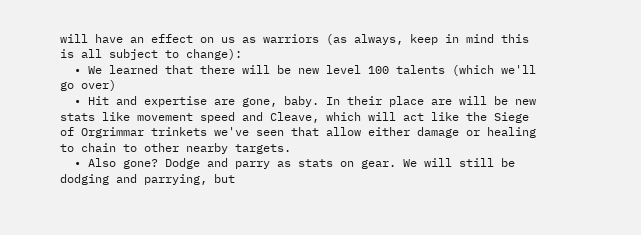will have an effect on us as warriors (as always, keep in mind this is all subject to change):
  • We learned that there will be new level 100 talents (which we'll go over)
  • Hit and expertise are gone, baby. In their place are will be new stats like movement speed and Cleave, which will act like the Siege of Orgrimmar trinkets we've seen that allow either damage or healing to chain to other nearby targets.
  • Also gone? Dodge and parry as stats on gear. We will still be dodging and parrying, but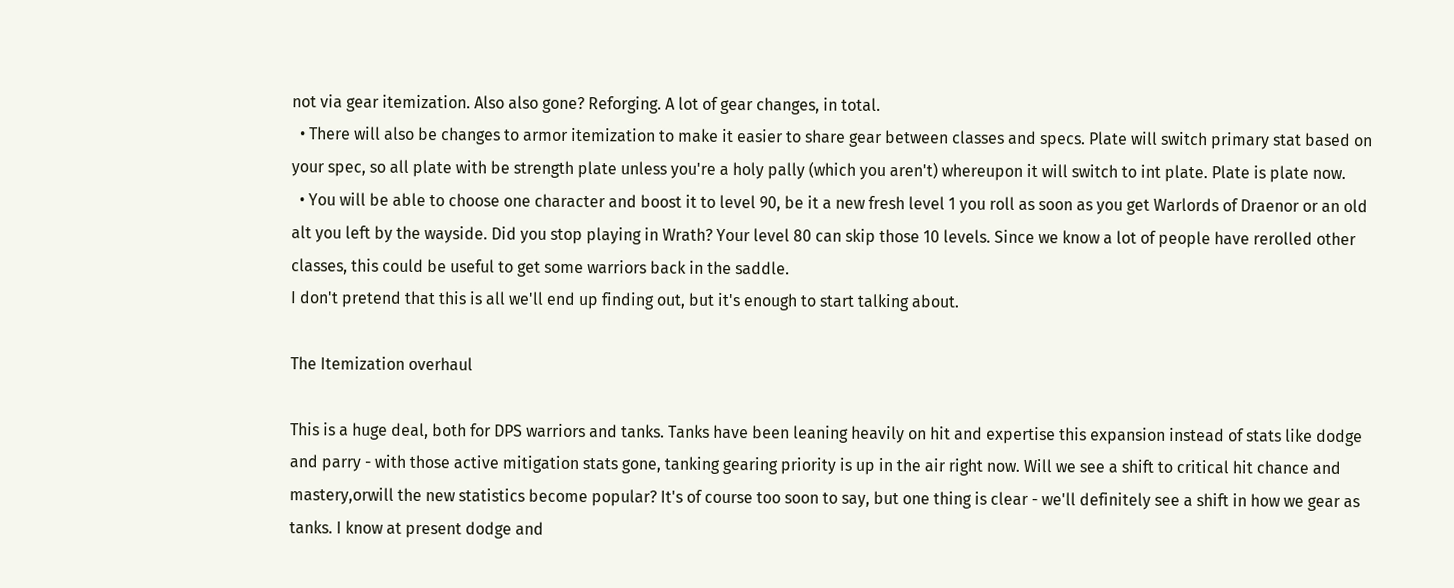not via gear itemization. Also also gone? Reforging. A lot of gear changes, in total.
  • There will also be changes to armor itemization to make it easier to share gear between classes and specs. Plate will switch primary stat based on your spec, so all plate with be strength plate unless you're a holy pally (which you aren't) whereupon it will switch to int plate. Plate is plate now.
  • You will be able to choose one character and boost it to level 90, be it a new fresh level 1 you roll as soon as you get Warlords of Draenor or an old alt you left by the wayside. Did you stop playing in Wrath? Your level 80 can skip those 10 levels. Since we know a lot of people have rerolled other classes, this could be useful to get some warriors back in the saddle.
I don't pretend that this is all we'll end up finding out, but it's enough to start talking about.

The Itemization overhaul

This is a huge deal, both for DPS warriors and tanks. Tanks have been leaning heavily on hit and expertise this expansion instead of stats like dodge and parry - with those active mitigation stats gone, tanking gearing priority is up in the air right now. Will we see a shift to critical hit chance and mastery,orwill the new statistics become popular? It's of course too soon to say, but one thing is clear - we'll definitely see a shift in how we gear as tanks. I know at present dodge and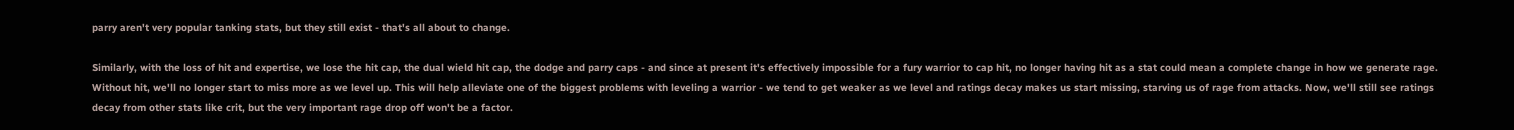parry aren't very popular tanking stats, but they still exist - that's all about to change.

Similarly, with the loss of hit and expertise, we lose the hit cap, the dual wield hit cap, the dodge and parry caps - and since at present it's effectively impossible for a fury warrior to cap hit, no longer having hit as a stat could mean a complete change in how we generate rage. Without hit, we'll no longer start to miss more as we level up. This will help alleviate one of the biggest problems with leveling a warrior - we tend to get weaker as we level and ratings decay makes us start missing, starving us of rage from attacks. Now, we'll still see ratings decay from other stats like crit, but the very important rage drop off won't be a factor.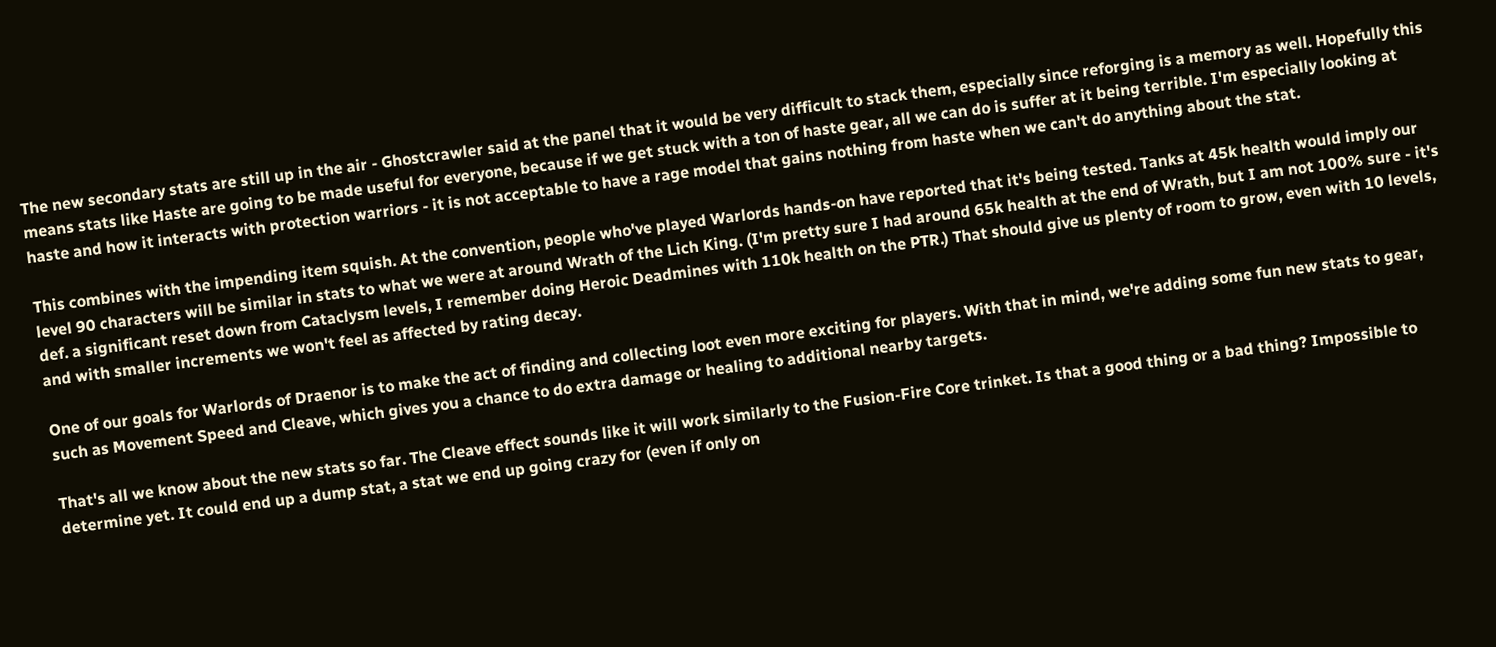The new secondary stats are still up in the air - Ghostcrawler said at the panel that it would be very difficult to stack them, especially since reforging is a memory as well. Hopefully this means stats like Haste are going to be made useful for everyone, because if we get stuck with a ton of haste gear, all we can do is suffer at it being terrible. I'm especially looking at haste and how it interacts with protection warriors - it is not acceptable to have a rage model that gains nothing from haste when we can't do anything about the stat.

This combines with the impending item squish. At the convention, people who've played Warlords hands-on have reported that it's being tested. Tanks at 45k health would imply our level 90 characters will be similar in stats to what we were at around Wrath of the Lich King. (I'm pretty sure I had around 65k health at the end of Wrath, but I am not 100% sure - it's def. a significant reset down from Cataclysm levels, I remember doing Heroic Deadmines with 110k health on the PTR.) That should give us plenty of room to grow, even with 10 levels, and with smaller increments we won't feel as affected by rating decay.

One of our goals for Warlords of Draenor is to make the act of finding and collecting loot even more exciting for players. With that in mind, we're adding some fun new stats to gear, such as Movement Speed and Cleave, which gives you a chance to do extra damage or healing to additional nearby targets.

That's all we know about the new stats so far. The Cleave effect sounds like it will work similarly to the Fusion-Fire Core trinket. Is that a good thing or a bad thing? Impossible to determine yet. It could end up a dump stat, a stat we end up going crazy for (even if only on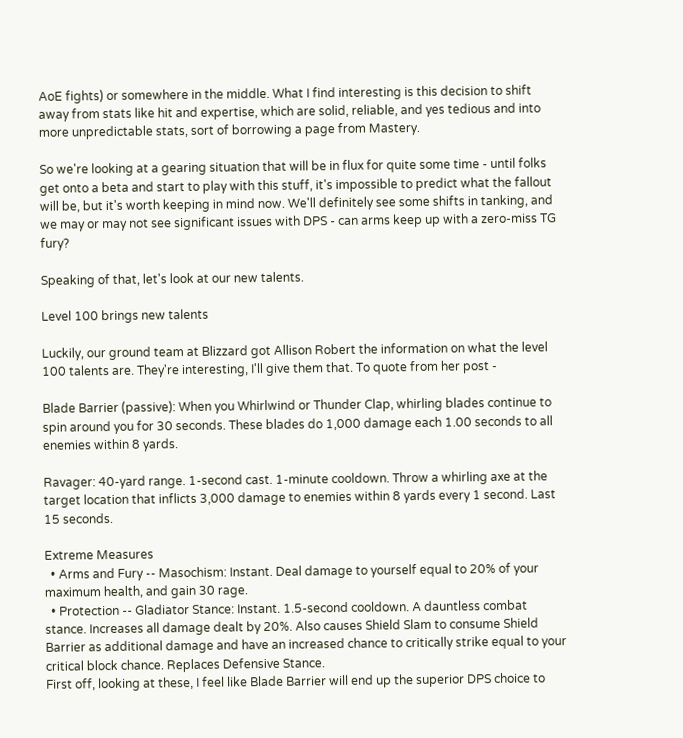AoE fights) or somewhere in the middle. What I find interesting is this decision to shift away from stats like hit and expertise, which are solid, reliable, and yes tedious and into more unpredictable stats, sort of borrowing a page from Mastery.

So we're looking at a gearing situation that will be in flux for quite some time - until folks get onto a beta and start to play with this stuff, it's impossible to predict what the fallout will be, but it's worth keeping in mind now. We'll definitely see some shifts in tanking, and we may or may not see significant issues with DPS - can arms keep up with a zero-miss TG fury?

Speaking of that, let's look at our new talents.

Level 100 brings new talents

Luckily, our ground team at Blizzard got Allison Robert the information on what the level 100 talents are. They're interesting, I'll give them that. To quote from her post -

Blade Barrier (passive): When you Whirlwind or Thunder Clap, whirling blades continue to spin around you for 30 seconds. These blades do 1,000 damage each 1.00 seconds to all enemies within 8 yards.

Ravager: 40-yard range. 1-second cast. 1-minute cooldown. Throw a whirling axe at the target location that inflicts 3,000 damage to enemies within 8 yards every 1 second. Last 15 seconds.

Extreme Measures
  • Arms and Fury -- Masochism: Instant. Deal damage to yourself equal to 20% of your maximum health, and gain 30 rage.
  • Protection -- Gladiator Stance: Instant. 1.5-second cooldown. A dauntless combat stance. Increases all damage dealt by 20%. Also causes Shield Slam to consume Shield Barrier as additional damage and have an increased chance to critically strike equal to your critical block chance. Replaces Defensive Stance.
First off, looking at these, I feel like Blade Barrier will end up the superior DPS choice to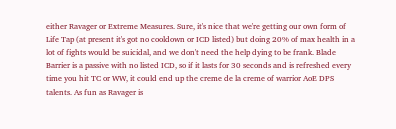either Ravager or Extreme Measures. Sure, it's nice that we're getting our own form of Life Tap (at present it's got no cooldown or ICD listed) but doing 20% of max health in a lot of fights would be suicidal, and we don't need the help dying to be frank. Blade Barrier is a passive with no listed ICD, so if it lasts for 30 seconds and is refreshed every time you hit TC or WW, it could end up the creme de la creme of warrior AoE DPS talents. As fun as Ravager is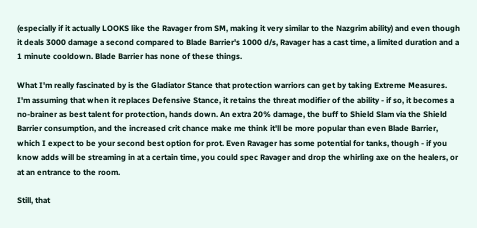(especially if it actually LOOKS like the Ravager from SM, making it very similar to the Nazgrim ability) and even though it deals 3000 damage a second compared to Blade Barrier's 1000 d/s, Ravager has a cast time, a limited duration and a 1 minute cooldown. Blade Barrier has none of these things.

What I'm really fascinated by is the Gladiator Stance that protection warriors can get by taking Extreme Measures. I'm assuming that when it replaces Defensive Stance, it retains the threat modifier of the ability - if so, it becomes a no-brainer as best talent for protection, hands down. An extra 20% damage, the buff to Shield Slam via the Shield Barrier consumption, and the increased crit chance make me think it'll be more popular than even Blade Barrier, which I expect to be your second best option for prot. Even Ravager has some potential for tanks, though - if you know adds will be streaming in at a certain time, you could spec Ravager and drop the whirling axe on the healers, or at an entrance to the room.

Still, that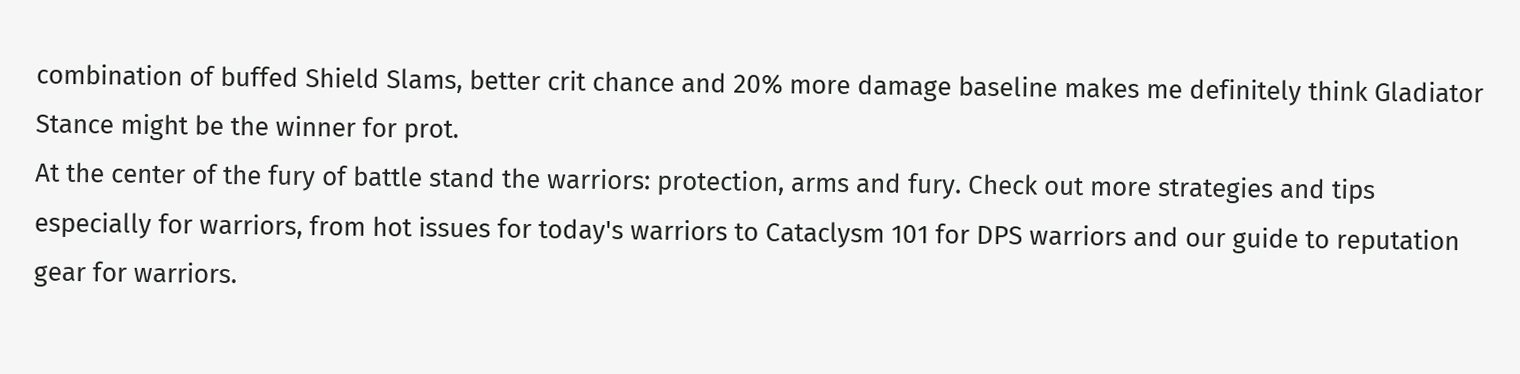combination of buffed Shield Slams, better crit chance and 20% more damage baseline makes me definitely think Gladiator Stance might be the winner for prot.
At the center of the fury of battle stand the warriors: protection, arms and fury. Check out more strategies and tips especially for warriors, from hot issues for today's warriors to Cataclysm 101 for DPS warriors and our guide to reputation gear for warriors.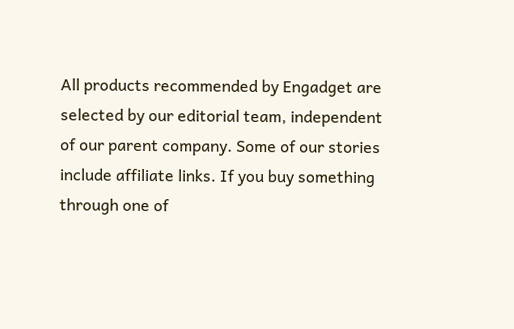All products recommended by Engadget are selected by our editorial team, independent of our parent company. Some of our stories include affiliate links. If you buy something through one of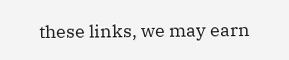these links, we may earn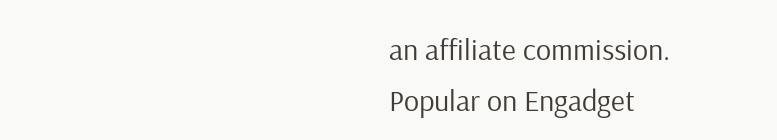an affiliate commission.
Popular on Engadget